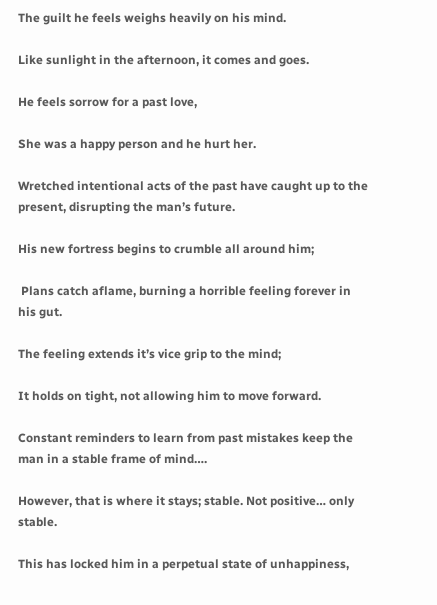The guilt he feels weighs heavily on his mind.

Like sunlight in the afternoon, it comes and goes.

He feels sorrow for a past love,

She was a happy person and he hurt her.

Wretched intentional acts of the past have caught up to the present, disrupting the man’s future.

His new fortress begins to crumble all around him;

 Plans catch aflame, burning a horrible feeling forever in his gut.

The feeling extends it’s vice grip to the mind;

It holds on tight, not allowing him to move forward.

Constant reminders to learn from past mistakes keep the man in a stable frame of mind….

However, that is where it stays; stable. Not positive… only stable.

This has locked him in a perpetual state of unhappiness,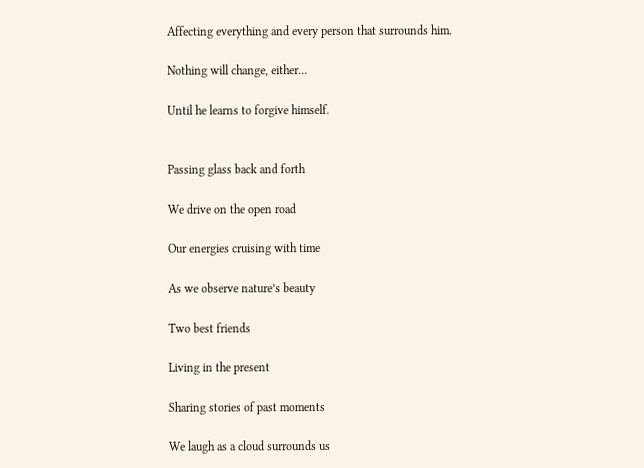Affecting everything and every person that surrounds him.

Nothing will change, either…

Until he learns to forgive himself.


Passing glass back and forth

We drive on the open road

Our energies cruising with time

As we observe nature’s beauty

Two best friends

Living in the present

Sharing stories of past moments

We laugh as a cloud surrounds us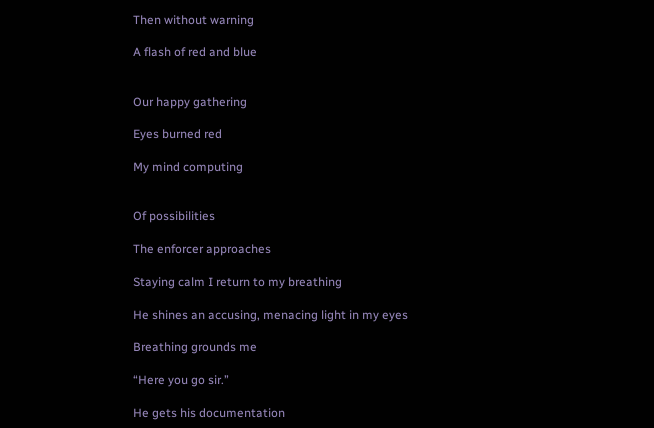Then without warning

A flash of red and blue


Our happy gathering

Eyes burned red

My mind computing


Of possibilities

The enforcer approaches

Staying calm I return to my breathing

He shines an accusing, menacing light in my eyes

Breathing grounds me

“Here you go sir.”

He gets his documentation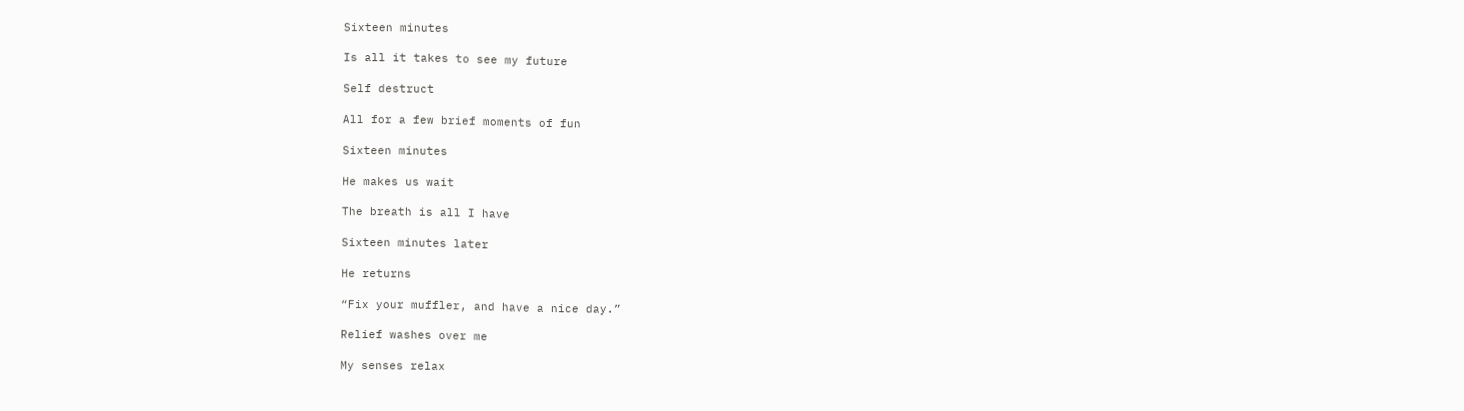Sixteen minutes

Is all it takes to see my future

Self destruct

All for a few brief moments of fun

Sixteen minutes

He makes us wait

The breath is all I have

Sixteen minutes later

He returns

“Fix your muffler, and have a nice day.”

Relief washes over me

My senses relax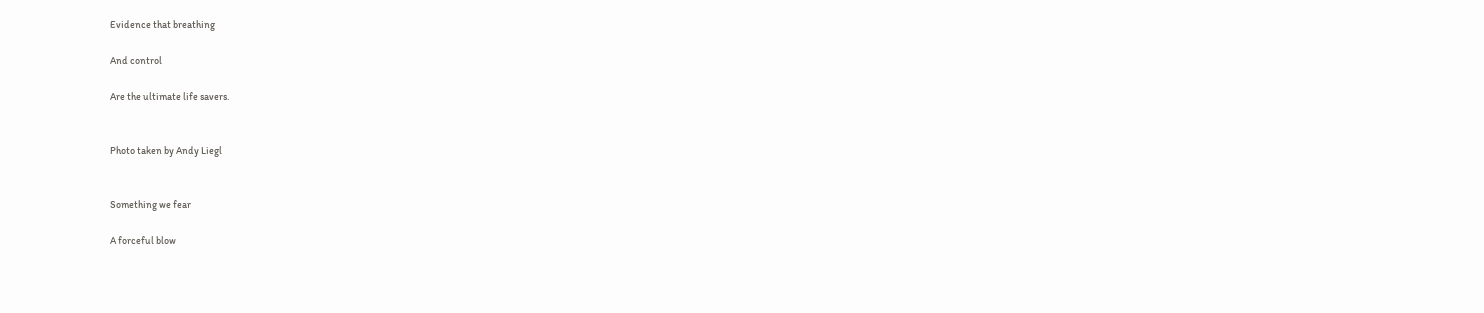Evidence that breathing

And control

Are the ultimate life savers.


Photo taken by Andy Liegl


Something we fear

A forceful blow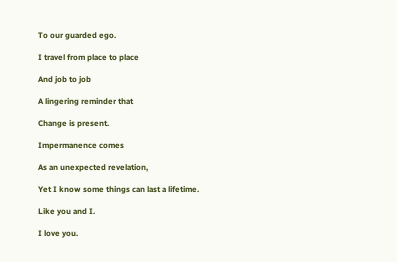To our guarded ego.

I travel from place to place

And job to job

A lingering reminder that

Change is present.

Impermanence comes

As an unexpected revelation,

Yet I know some things can last a lifetime.

Like you and I.

I love you.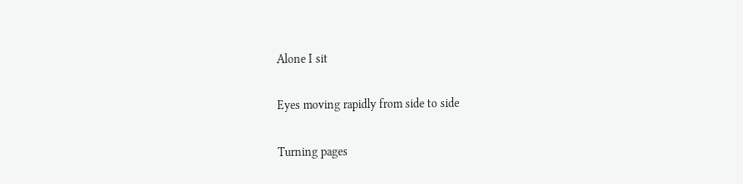Alone I sit

Eyes moving rapidly from side to side

Turning pages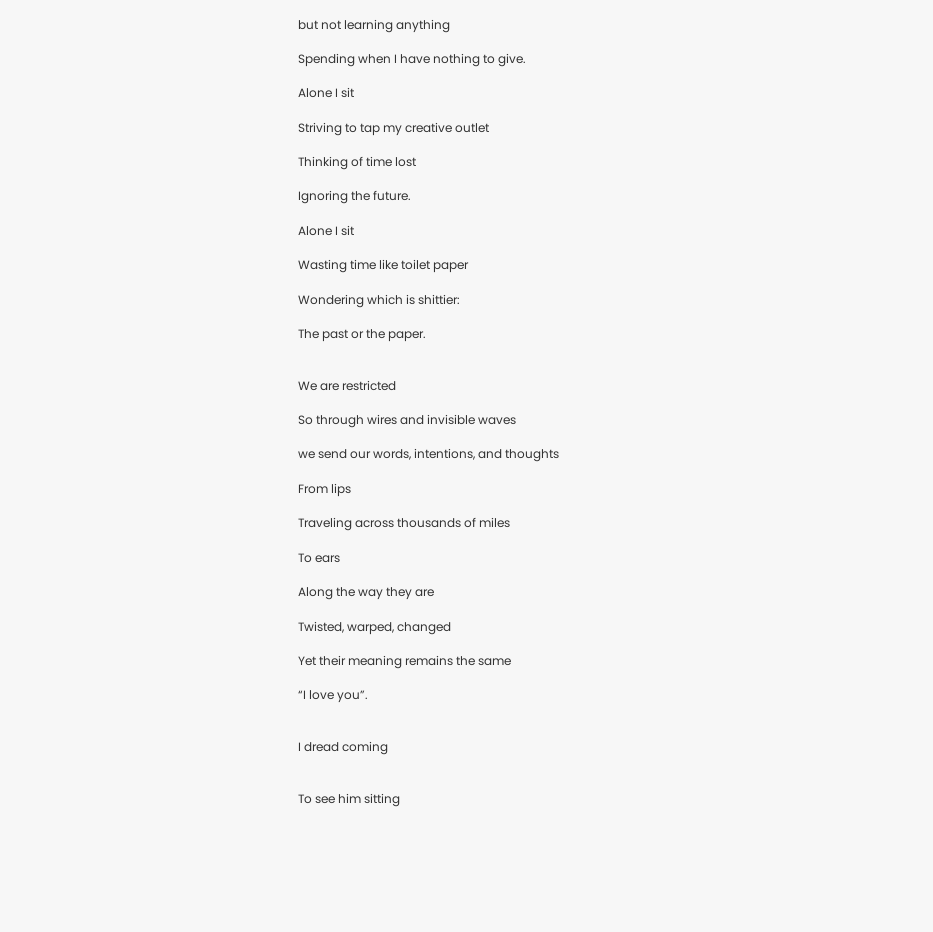but not learning anything

Spending when I have nothing to give.

Alone I sit

Striving to tap my creative outlet

Thinking of time lost

Ignoring the future.

Alone I sit

Wasting time like toilet paper

Wondering which is shittier:

The past or the paper.


We are restricted

So through wires and invisible waves

we send our words, intentions, and thoughts

From lips

Traveling across thousands of miles

To ears

Along the way they are

Twisted, warped, changed

Yet their meaning remains the same

“I love you”.


I dread coming


To see him sitting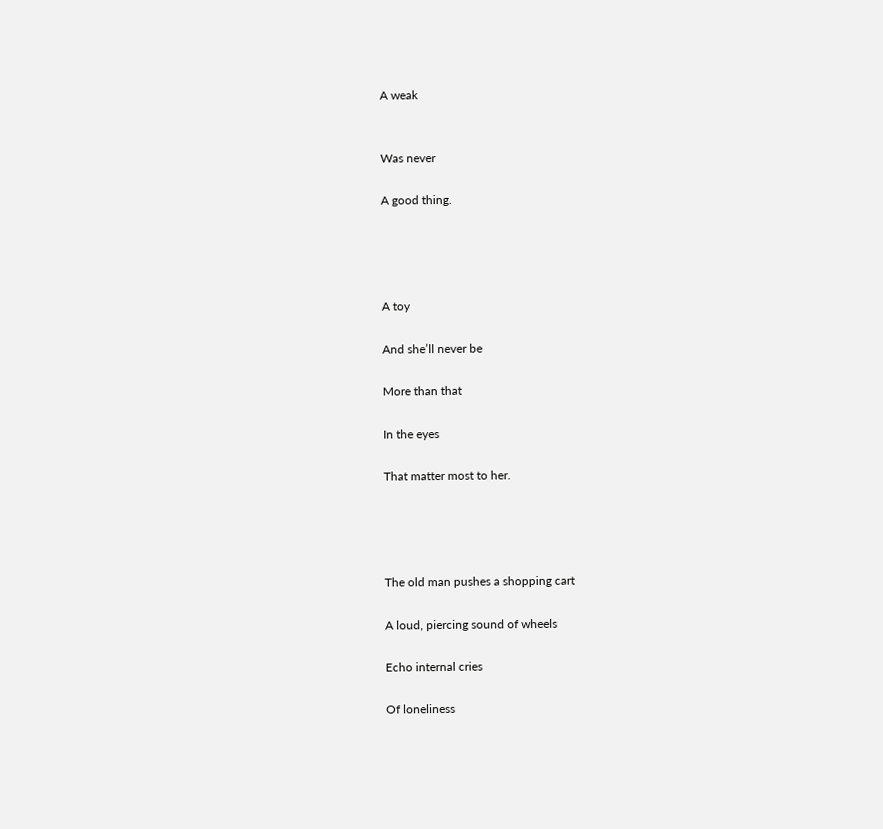A weak


Was never

A good thing.




A toy

And she’ll never be

More than that

In the eyes

That matter most to her.




The old man pushes a shopping cart

A loud, piercing sound of wheels

Echo internal cries

Of loneliness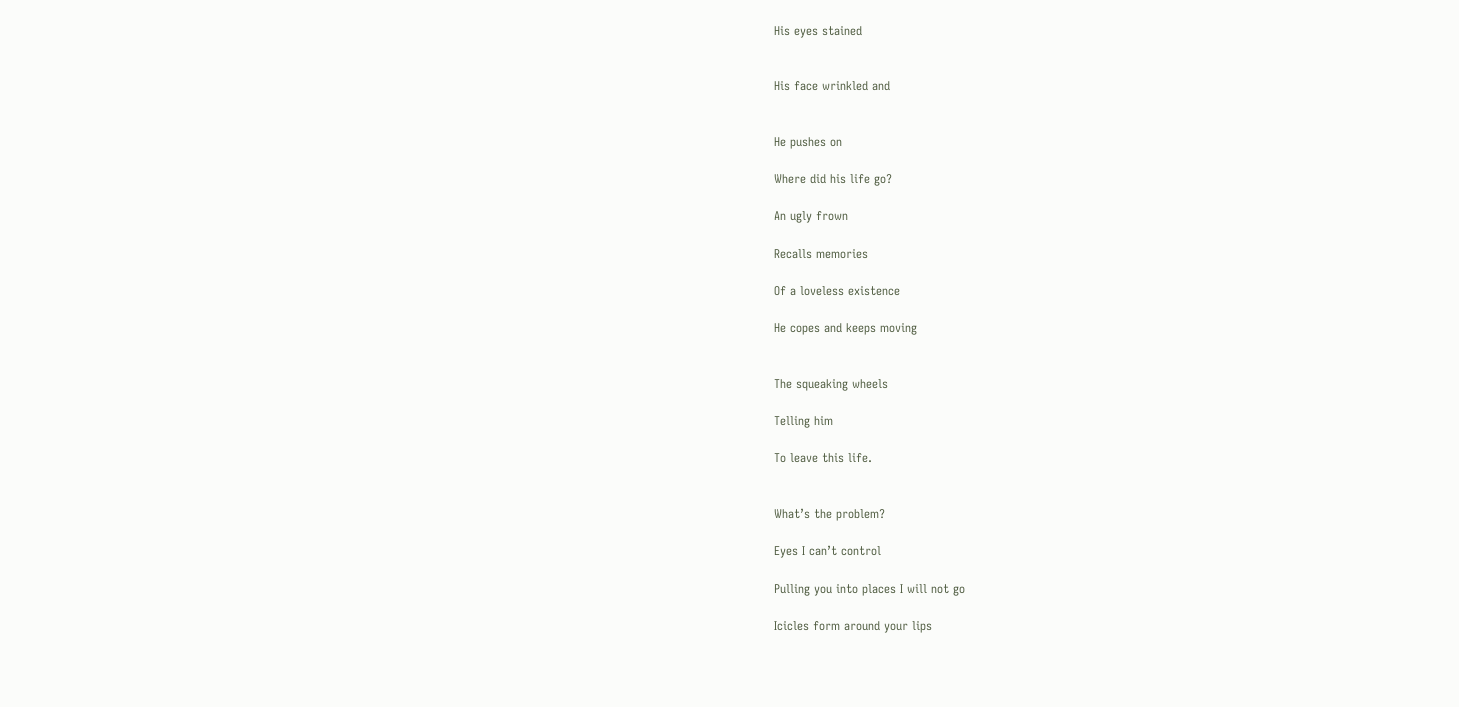His eyes stained


His face wrinkled and


He pushes on

Where did his life go?

An ugly frown

Recalls memories

Of a loveless existence

He copes and keeps moving


The squeaking wheels

Telling him

To leave this life.


What’s the problem?

Eyes I can’t control

Pulling you into places I will not go

Icicles form around your lips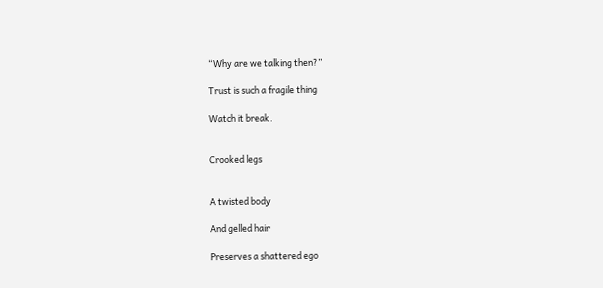“Why are we talking then?”

Trust is such a fragile thing

Watch it break.


Crooked legs


A twisted body

And gelled hair

Preserves a shattered ego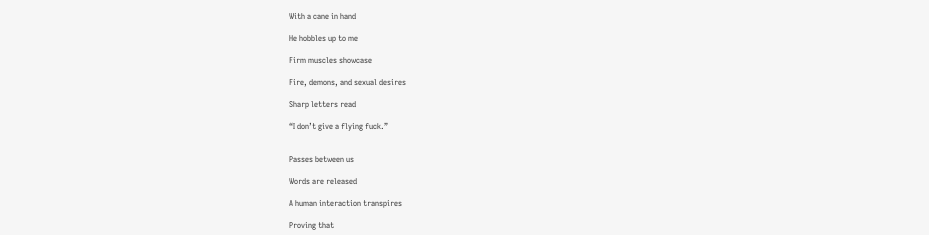With a cane in hand

He hobbles up to me

Firm muscles showcase

Fire, demons, and sexual desires

Sharp letters read

“I don’t give a flying fuck.”


Passes between us

Words are released

A human interaction transpires

Proving that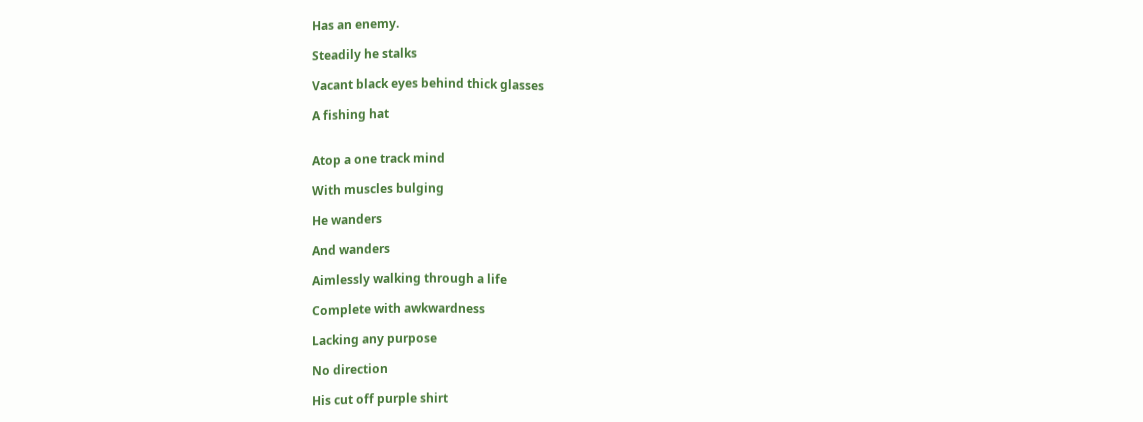Has an enemy.

Steadily he stalks

Vacant black eyes behind thick glasses

A fishing hat


Atop a one track mind

With muscles bulging

He wanders

And wanders

Aimlessly walking through a life

Complete with awkwardness

Lacking any purpose

No direction

His cut off purple shirt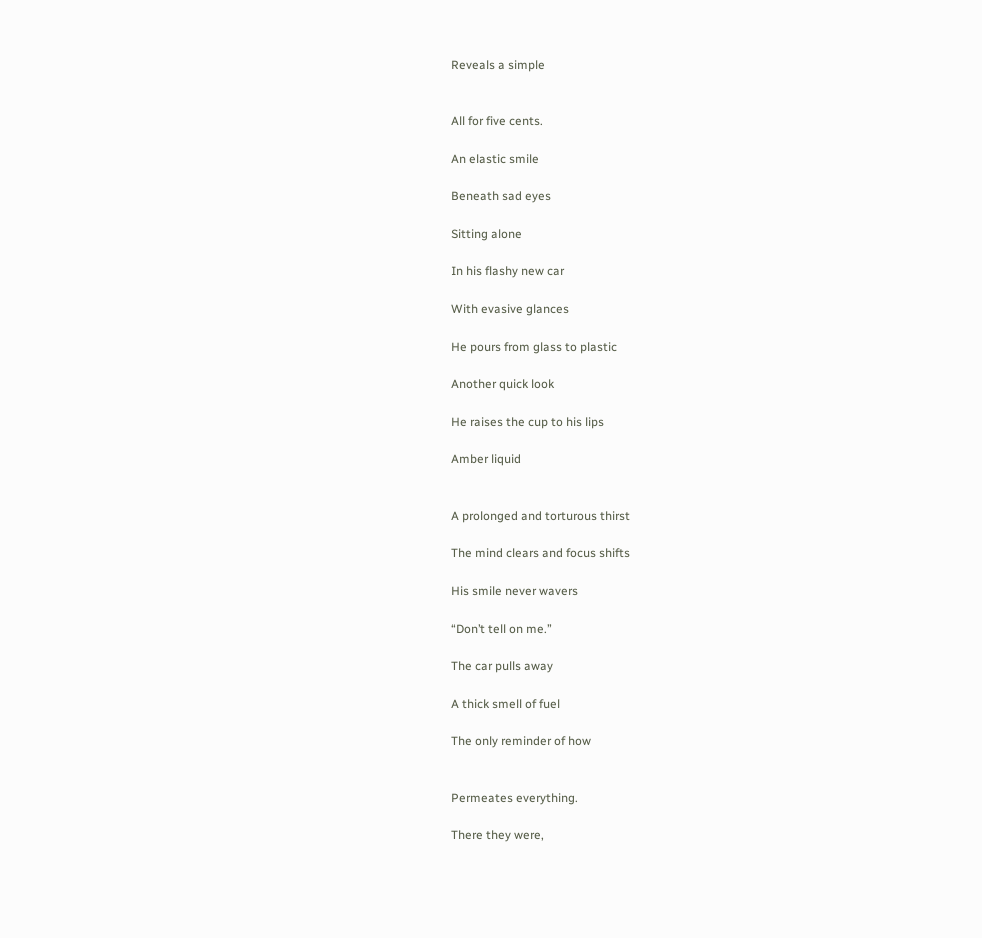Reveals a simple


All for five cents.

An elastic smile

Beneath sad eyes

Sitting alone

In his flashy new car

With evasive glances

He pours from glass to plastic

Another quick look

He raises the cup to his lips

Amber liquid


A prolonged and torturous thirst

The mind clears and focus shifts

His smile never wavers

“Don’t tell on me.”

The car pulls away

A thick smell of fuel

The only reminder of how


Permeates everything.

There they were,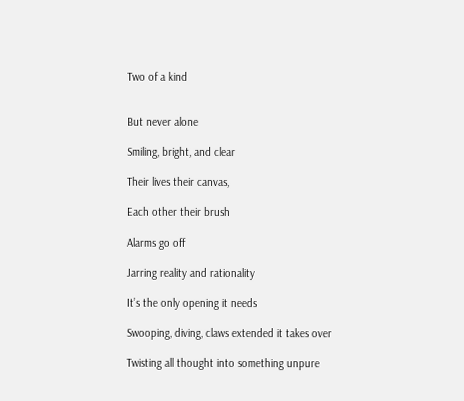Two of a kind


But never alone

Smiling, bright, and clear

Their lives their canvas,

Each other their brush

Alarms go off

Jarring reality and rationality

It’s the only opening it needs

Swooping, diving, claws extended it takes over

Twisting all thought into something unpure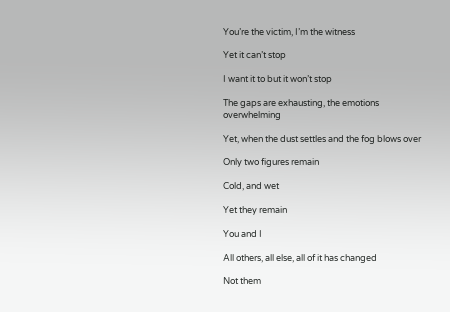You’re the victim, I’m the witness

Yet it can’t stop

I want it to but it won’t stop

The gaps are exhausting, the emotions overwhelming

Yet, when the dust settles and the fog blows over

Only two figures remain

Cold, and wet

Yet they remain

You and I

All others, all else, all of it has changed

Not them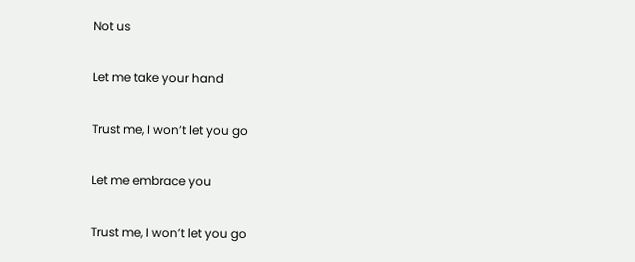Not us

Let me take your hand

Trust me, I won’t let you go

Let me embrace you

Trust me, I won’t let you go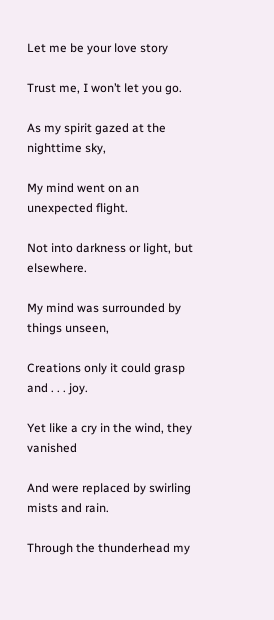Let me be your love story

Trust me, I won’t let you go.

As my spirit gazed at the nighttime sky,

My mind went on an unexpected flight.

Not into darkness or light, but elsewhere.

My mind was surrounded by things unseen,

Creations only it could grasp and . . . joy.

Yet like a cry in the wind, they vanished

And were replaced by swirling mists and rain.

Through the thunderhead my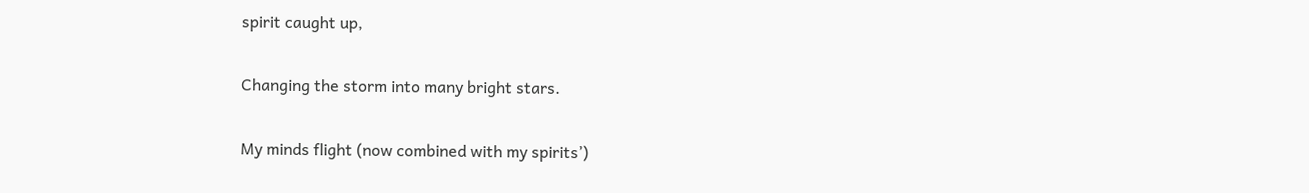spirit caught up,

Changing the storm into many bright stars.

My minds flight (now combined with my spirits’)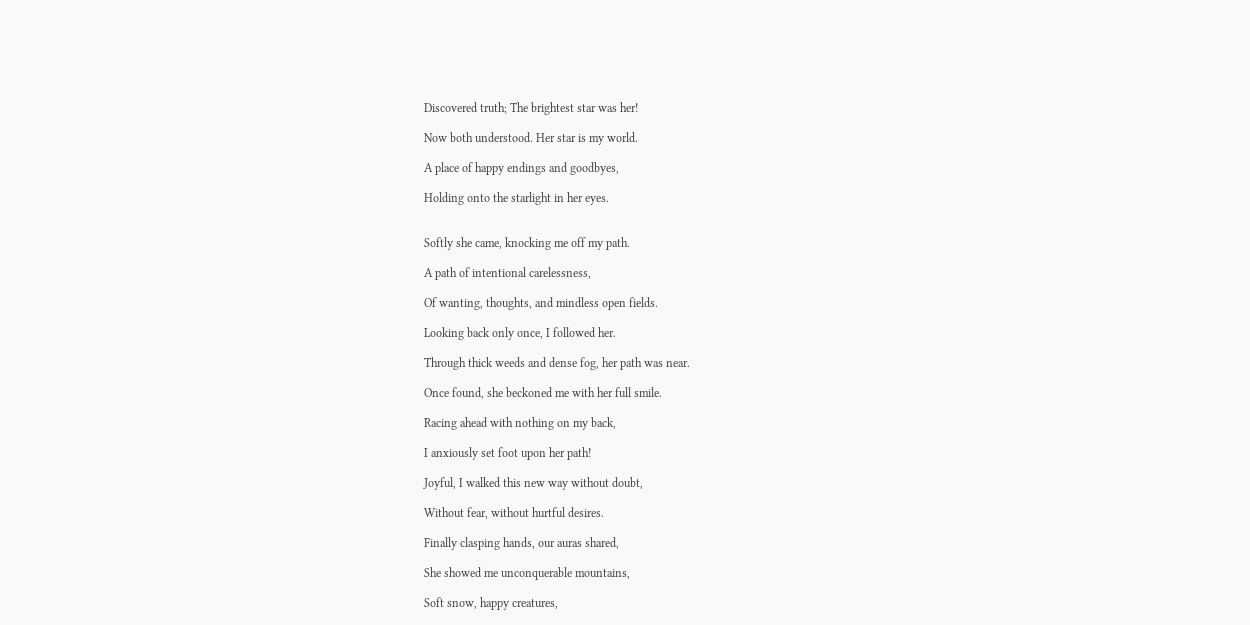Discovered truth; The brightest star was her!

Now both understood. Her star is my world.

A place of happy endings and goodbyes,

Holding onto the starlight in her eyes.


Softly she came, knocking me off my path.

A path of intentional carelessness,

Of wanting, thoughts, and mindless open fields.

Looking back only once, I followed her.

Through thick weeds and dense fog, her path was near.

Once found, she beckoned me with her full smile.

Racing ahead with nothing on my back,

I anxiously set foot upon her path!

Joyful, I walked this new way without doubt,

Without fear, without hurtful desires.

Finally clasping hands, our auras shared,

She showed me unconquerable mountains,

Soft snow, happy creatures,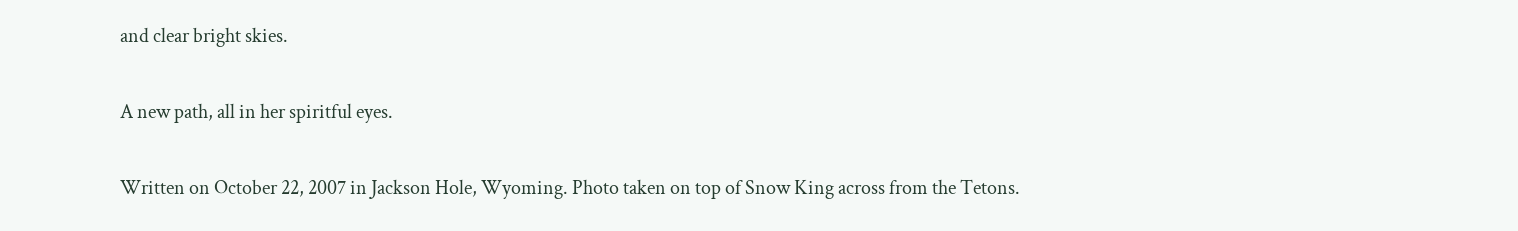and clear bright skies.

A new path, all in her spiritful eyes.

Written on October 22, 2007 in Jackson Hole, Wyoming. Photo taken on top of Snow King across from the Tetons.